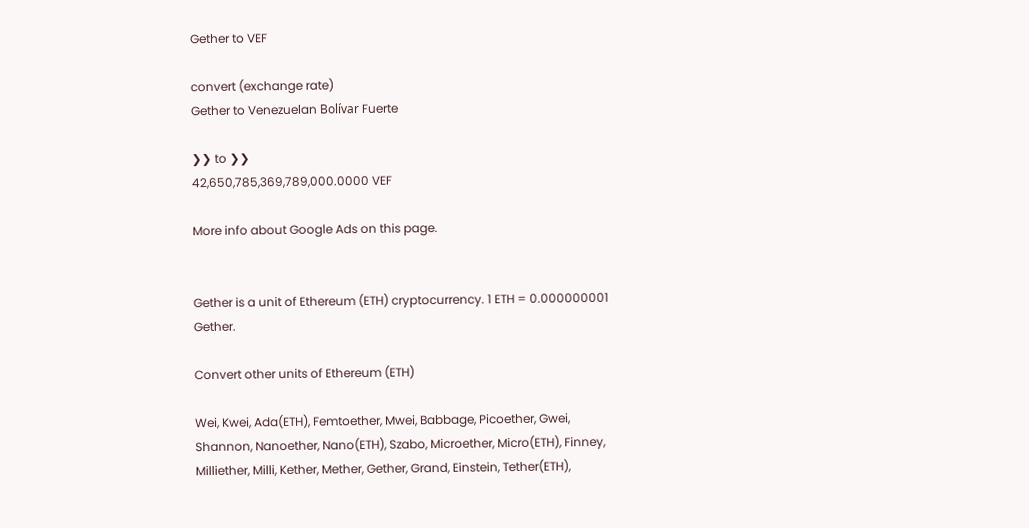Gether to VEF

convert (exchange rate)
Gether to Venezuelan Bolívar Fuerte

❯❯ to ❯❯
42,650,785,369,789,000.0000 VEF

More info about Google Ads on this page.


Gether is a unit of Ethereum (ETH) cryptocurrency. 1 ETH = 0.000000001 Gether.

Convert other units of Ethereum (ETH)

Wei, Kwei, Ada(ETH), Femtoether, Mwei, Babbage, Picoether, Gwei, Shannon, Nanoether, Nano(ETH), Szabo, Microether, Micro(ETH), Finney, Milliether, Milli, Kether, Mether, Gether, Grand, Einstein, Tether(ETH),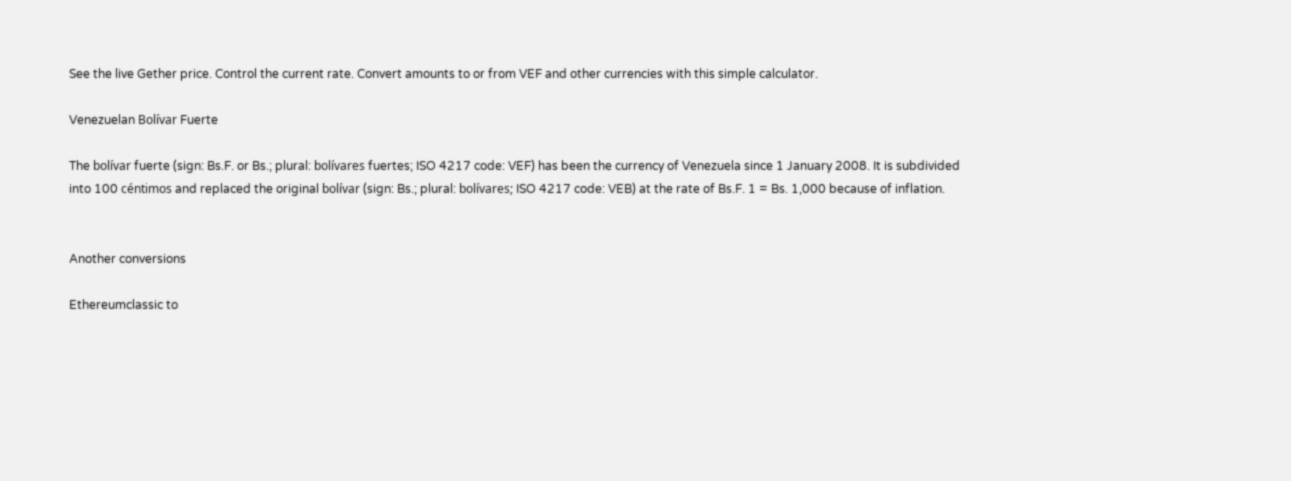See the live Gether price. Control the current rate. Convert amounts to or from VEF and other currencies with this simple calculator.

Venezuelan Bolívar Fuerte

The bolívar fuerte (sign: Bs.F. or Bs.; plural: bolívares fuertes; ISO 4217 code: VEF) has been the currency of Venezuela since 1 January 2008. It is subdivided into 100 céntimos and replaced the original bolívar (sign: Bs.; plural: bolívares; ISO 4217 code: VEB) at the rate of Bs.F. 1 = Bs. 1,000 because of inflation.


Another conversions

Ethereumclassic to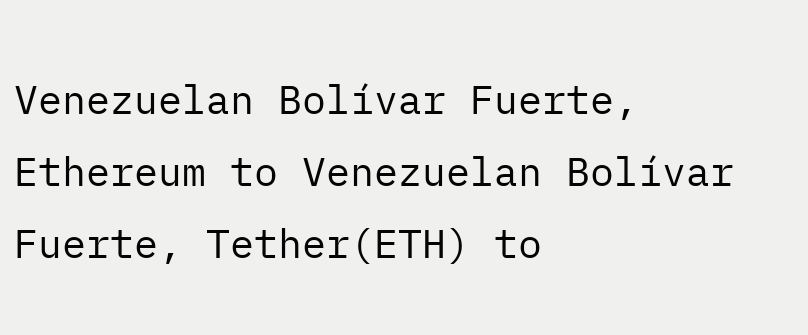Venezuelan Bolívar Fuerte, Ethereum to Venezuelan Bolívar Fuerte, Tether(ETH) to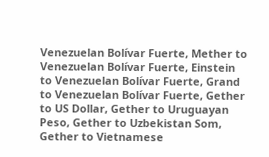Venezuelan Bolívar Fuerte, Mether to Venezuelan Bolívar Fuerte, Einstein to Venezuelan Bolívar Fuerte, Grand to Venezuelan Bolívar Fuerte, Gether to US Dollar, Gether to Uruguayan Peso, Gether to Uzbekistan Som, Gether to Vietnamese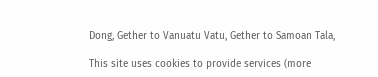Dong, Gether to Vanuatu Vatu, Gether to Samoan Tala,

This site uses cookies to provide services (more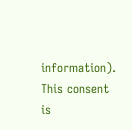information). This consent is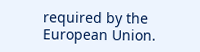required by the European Union.